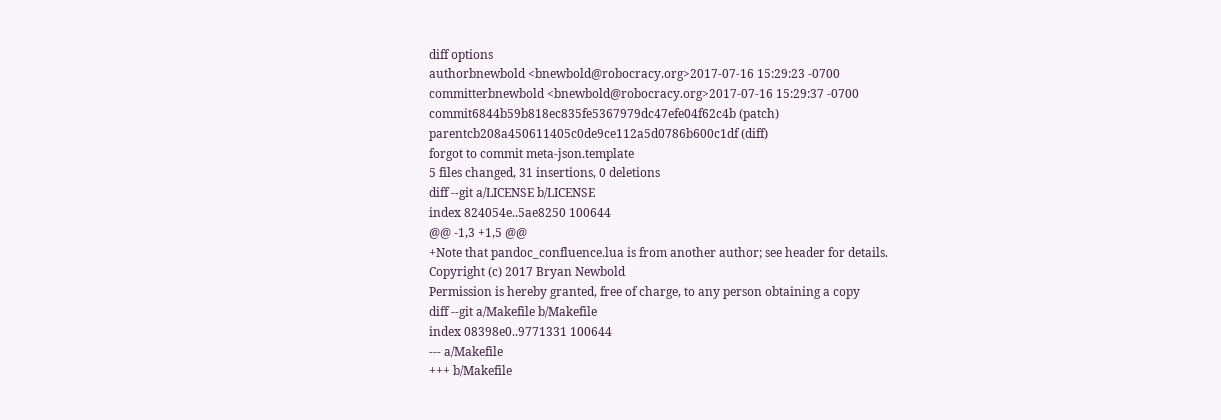diff options
authorbnewbold <bnewbold@robocracy.org>2017-07-16 15:29:23 -0700
committerbnewbold <bnewbold@robocracy.org>2017-07-16 15:29:37 -0700
commit6844b59b818ec835fe5367979dc47efe04f62c4b (patch)
parentcb208a450611405c0de9ce112a5d0786b600c1df (diff)
forgot to commit meta-json.template
5 files changed, 31 insertions, 0 deletions
diff --git a/LICENSE b/LICENSE
index 824054e..5ae8250 100644
@@ -1,3 +1,5 @@
+Note that pandoc_confluence.lua is from another author; see header for details.
Copyright (c) 2017 Bryan Newbold
Permission is hereby granted, free of charge, to any person obtaining a copy
diff --git a/Makefile b/Makefile
index 08398e0..9771331 100644
--- a/Makefile
+++ b/Makefile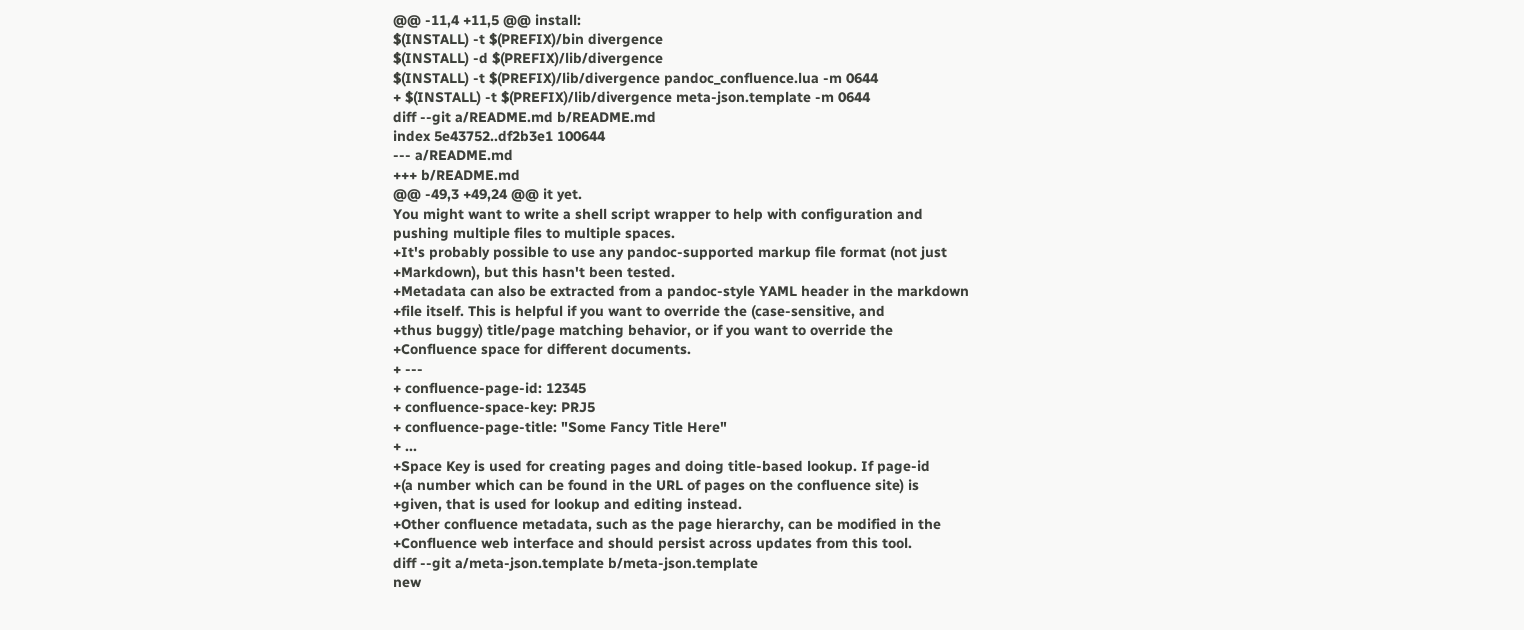@@ -11,4 +11,5 @@ install:
$(INSTALL) -t $(PREFIX)/bin divergence
$(INSTALL) -d $(PREFIX)/lib/divergence
$(INSTALL) -t $(PREFIX)/lib/divergence pandoc_confluence.lua -m 0644
+ $(INSTALL) -t $(PREFIX)/lib/divergence meta-json.template -m 0644
diff --git a/README.md b/README.md
index 5e43752..df2b3e1 100644
--- a/README.md
+++ b/README.md
@@ -49,3 +49,24 @@ it yet.
You might want to write a shell script wrapper to help with configuration and
pushing multiple files to multiple spaces.
+It's probably possible to use any pandoc-supported markup file format (not just
+Markdown), but this hasn't been tested.
+Metadata can also be extracted from a pandoc-style YAML header in the markdown
+file itself. This is helpful if you want to override the (case-sensitive, and
+thus buggy) title/page matching behavior, or if you want to override the
+Confluence space for different documents.
+ ---
+ confluence-page-id: 12345
+ confluence-space-key: PRJ5
+ confluence-page-title: "Some Fancy Title Here"
+ ...
+Space Key is used for creating pages and doing title-based lookup. If page-id
+(a number which can be found in the URL of pages on the confluence site) is
+given, that is used for lookup and editing instead.
+Other confluence metadata, such as the page hierarchy, can be modified in the
+Confluence web interface and should persist across updates from this tool.
diff --git a/meta-json.template b/meta-json.template
new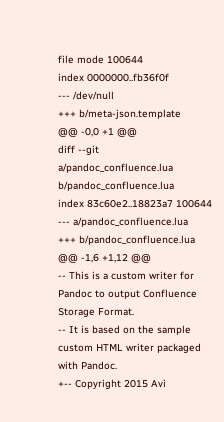file mode 100644
index 0000000..fb36f0f
--- /dev/null
+++ b/meta-json.template
@@ -0,0 +1 @@
diff --git a/pandoc_confluence.lua b/pandoc_confluence.lua
index 83c60e2..18823a7 100644
--- a/pandoc_confluence.lua
+++ b/pandoc_confluence.lua
@@ -1,6 +1,12 @@
-- This is a custom writer for Pandoc to output Confluence Storage Format.
-- It is based on the sample custom HTML writer packaged with Pandoc.
+-- Copyright 2015 Avi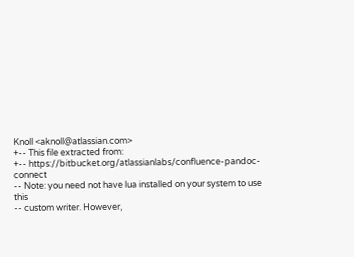Knoll <aknoll@atlassian.com>
+-- This file extracted from:
+-- https://bitbucket.org/atlassianlabs/confluence-pandoc-connect
-- Note: you need not have lua installed on your system to use this
-- custom writer. However,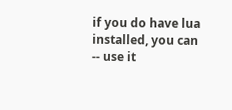if you do have lua installed, you can
-- use it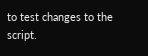to test changes to the script.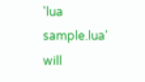'lua sample.lua' will